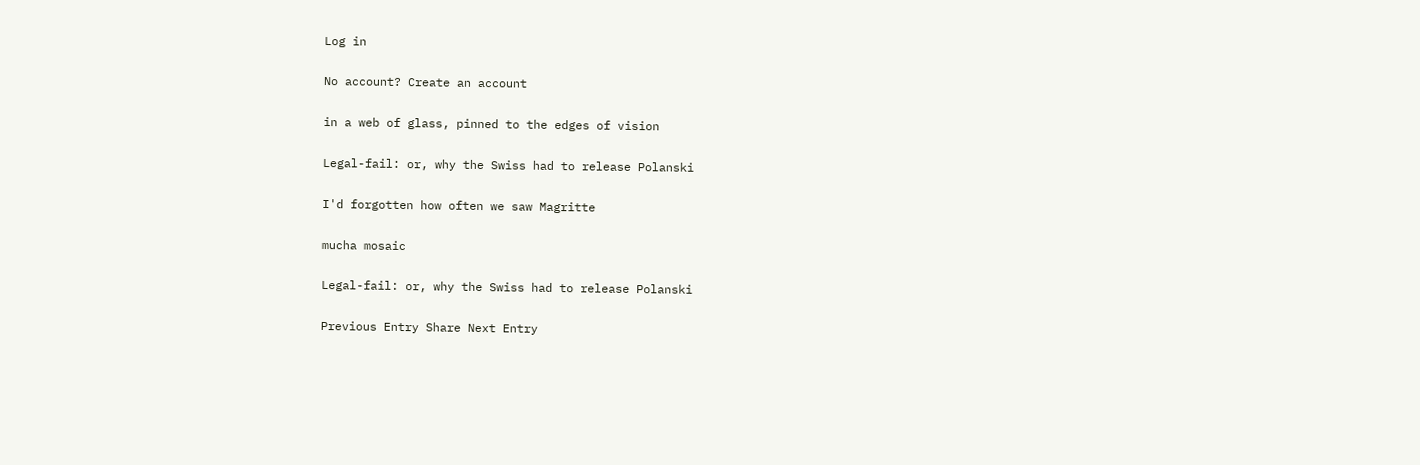Log in

No account? Create an account

in a web of glass, pinned to the edges of vision

Legal-fail: or, why the Swiss had to release Polanski

I'd forgotten how often we saw Magritte

mucha mosaic

Legal-fail: or, why the Swiss had to release Polanski

Previous Entry Share Next Entry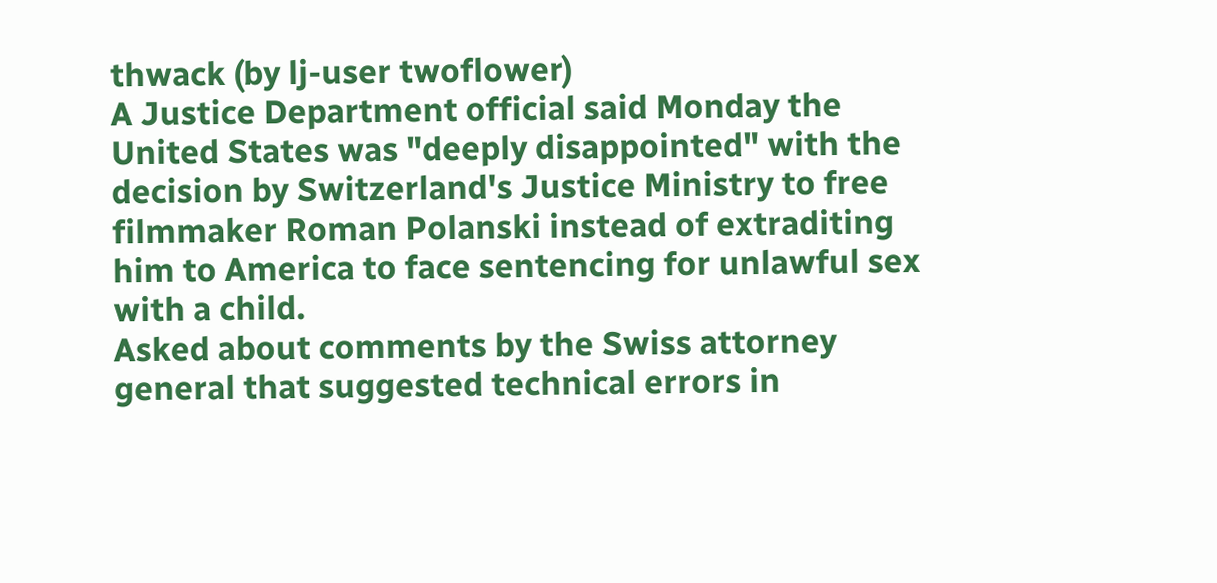thwack (by lj-user twoflower)
A Justice Department official said Monday the United States was "deeply disappointed" with the decision by Switzerland's Justice Ministry to free filmmaker Roman Polanski instead of extraditing him to America to face sentencing for unlawful sex with a child.
Asked about comments by the Swiss attorney general that suggested technical errors in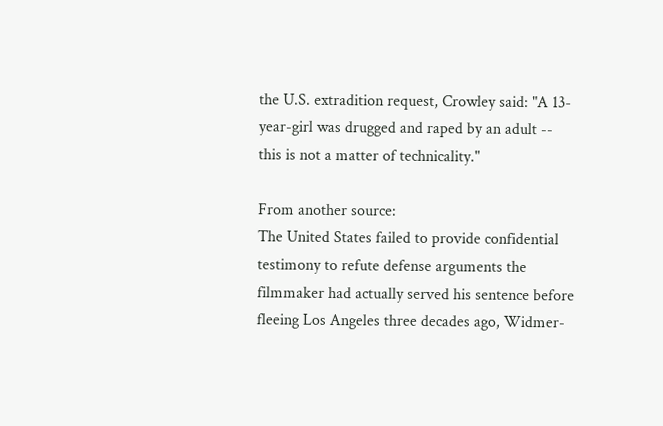the U.S. extradition request, Crowley said: "A 13-year-girl was drugged and raped by an adult -- this is not a matter of technicality."

From another source:
The United States failed to provide confidential testimony to refute defense arguments the filmmaker had actually served his sentence before fleeing Los Angeles three decades ago, Widmer-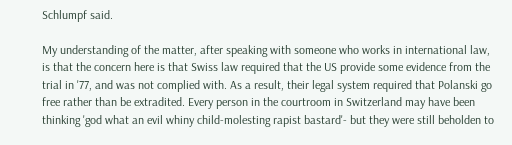Schlumpf said.

My understanding of the matter, after speaking with someone who works in international law, is that the concern here is that Swiss law required that the US provide some evidence from the trial in '77, and was not complied with. As a result, their legal system required that Polanski go free rather than be extradited. Every person in the courtroom in Switzerland may have been thinking 'god what an evil whiny child-molesting rapist bastard'- but they were still beholden to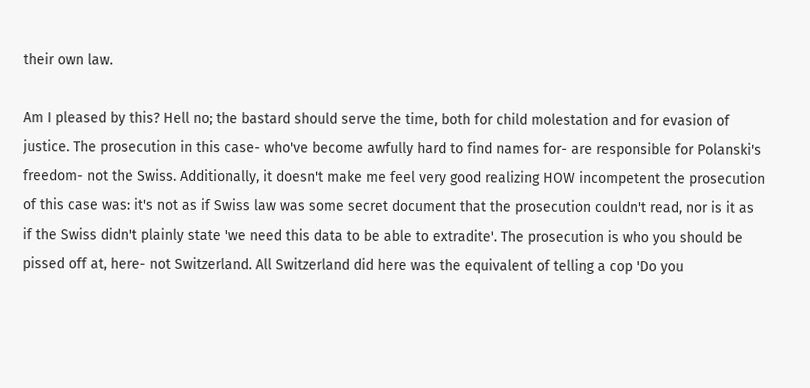their own law.

Am I pleased by this? Hell no; the bastard should serve the time, both for child molestation and for evasion of justice. The prosecution in this case- who've become awfully hard to find names for- are responsible for Polanski's freedom- not the Swiss. Additionally, it doesn't make me feel very good realizing HOW incompetent the prosecution of this case was: it's not as if Swiss law was some secret document that the prosecution couldn't read, nor is it as if the Swiss didn't plainly state 'we need this data to be able to extradite'. The prosecution is who you should be pissed off at, here- not Switzerland. All Switzerland did here was the equivalent of telling a cop 'Do you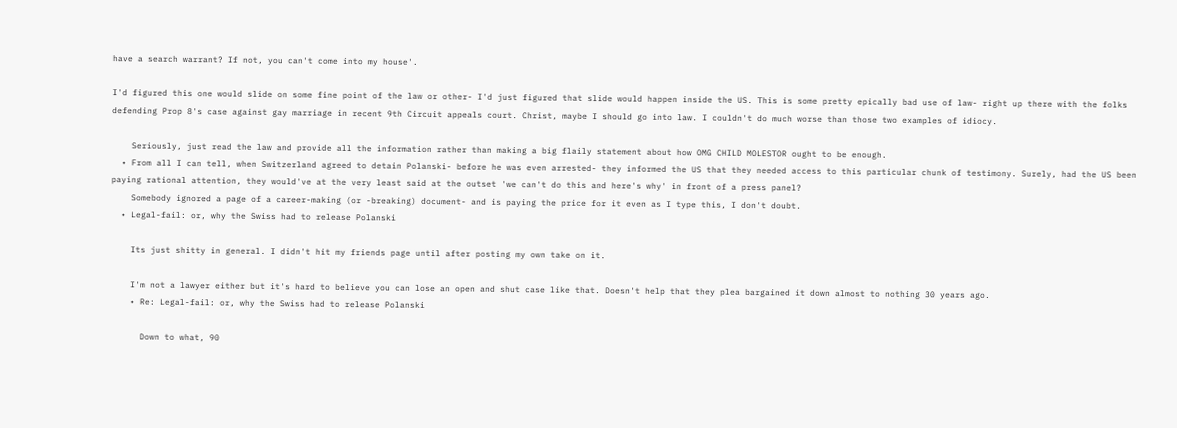have a search warrant? If not, you can't come into my house'.

I'd figured this one would slide on some fine point of the law or other- I'd just figured that slide would happen inside the US. This is some pretty epically bad use of law- right up there with the folks defending Prop 8's case against gay marriage in recent 9th Circuit appeals court. Christ, maybe I should go into law. I couldn't do much worse than those two examples of idiocy.

    Seriously, just read the law and provide all the information rather than making a big flaily statement about how OMG CHILD MOLESTOR ought to be enough.
  • From all I can tell, when Switzerland agreed to detain Polanski- before he was even arrested- they informed the US that they needed access to this particular chunk of testimony. Surely, had the US been paying rational attention, they would've at the very least said at the outset 'we can't do this and here's why' in front of a press panel?
    Somebody ignored a page of a career-making (or -breaking) document- and is paying the price for it even as I type this, I don't doubt.
  • Legal-fail: or, why the Swiss had to release Polanski

    Its just shitty in general. I didn't hit my friends page until after posting my own take on it.

    I'm not a lawyer either but it's hard to believe you can lose an open and shut case like that. Doesn't help that they plea bargained it down almost to nothing 30 years ago.
    • Re: Legal-fail: or, why the Swiss had to release Polanski

      Down to what, 90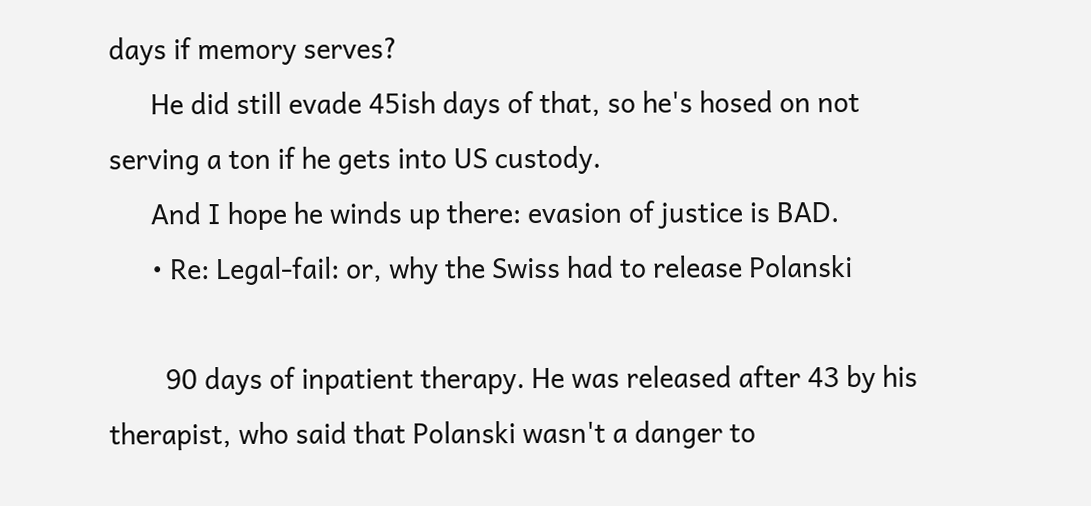days if memory serves?
      He did still evade 45ish days of that, so he's hosed on not serving a ton if he gets into US custody.
      And I hope he winds up there: evasion of justice is BAD.
      • Re: Legal-fail: or, why the Swiss had to release Polanski

        90 days of inpatient therapy. He was released after 43 by his therapist, who said that Polanski wasn't a danger to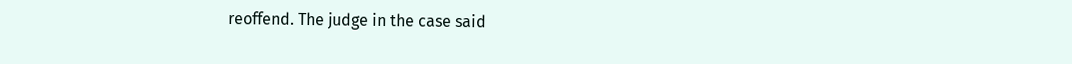reoffend. The judge in the case said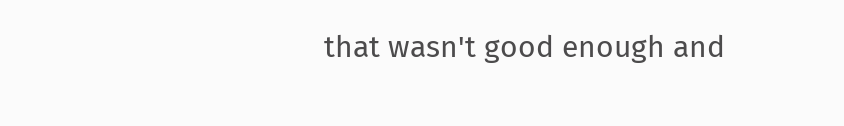that wasn't good enough and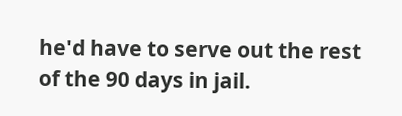he'd have to serve out the rest of the 90 days in jail.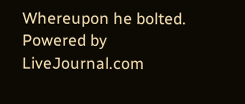Whereupon he bolted.
Powered by LiveJournal.com